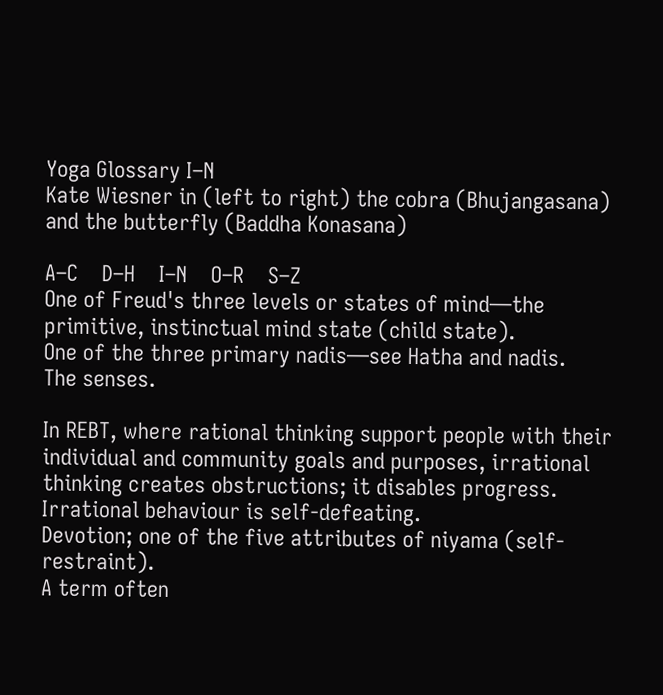Yoga Glossary I–N
Kate Wiesner in (left to right) the cobra (Bhujangasana) and the butterfly (Baddha Konasana)

A–C    D–H    I–N    O–R    S–Z
One of Freud's three levels or states of mind—the primitive, instinctual mind state (child state).
One of the three primary nadis—see Hatha and nadis.
The senses.

In REBT, where rational thinking support people with their individual and community goals and purposes, irrational thinking creates obstructions; it disables progress. Irrational behaviour is self-defeating.
Devotion; one of the five attributes of niyama (self-restraint).
A term often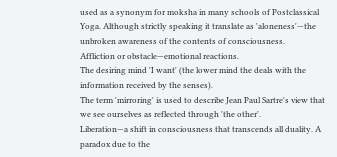used as a synonym for moksha in many schools of Postclassical Yoga. Although strictly speaking it translate as 'aloneness'—the unbroken awareness of the contents of consciousness.
Affliction or obstacle—emotional reactions.
The desiring mind 'I want' (the lower mind the deals with the information received by the senses).
The term 'mirroring' is used to describe Jean Paul Sartre's view that we see ourselves as reflected through 'the other'.
Liberation—a shift in consciousness that transcends all duality. A paradox due to the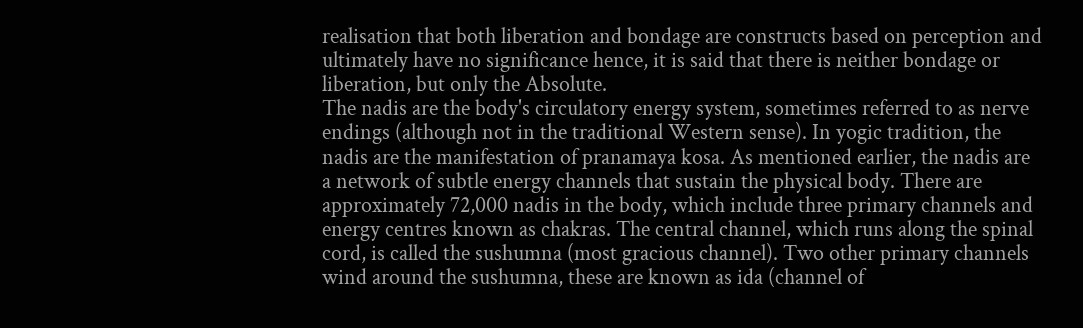realisation that both liberation and bondage are constructs based on perception and ultimately have no significance hence, it is said that there is neither bondage or liberation, but only the Absolute.
The nadis are the body's circulatory energy system, sometimes referred to as nerve endings (although not in the traditional Western sense). In yogic tradition, the nadis are the manifestation of pranamaya kosa. As mentioned earlier, the nadis are a network of subtle energy channels that sustain the physical body. There are approximately 72,000 nadis in the body, which include three primary channels and energy centres known as chakras. The central channel, which runs along the spinal cord, is called the sushumna (most gracious channel). Two other primary channels wind around the sushumna, these are known as ida (channel of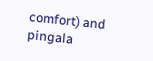comfort) and pingala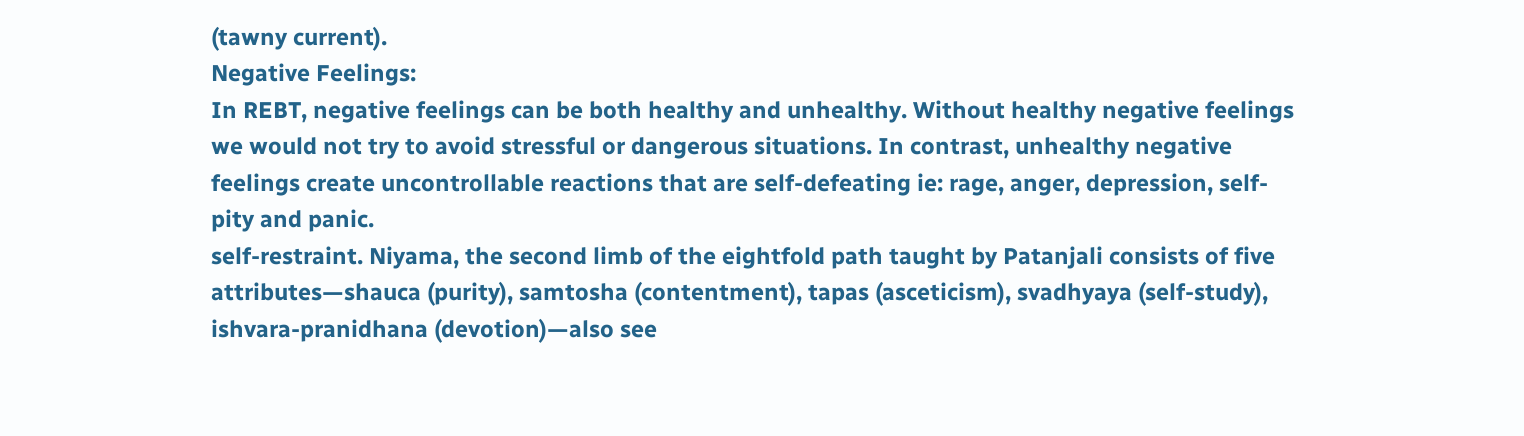(tawny current).
Negative Feelings:
In REBT, negative feelings can be both healthy and unhealthy. Without healthy negative feelings we would not try to avoid stressful or dangerous situations. In contrast, unhealthy negative feelings create uncontrollable reactions that are self-defeating ie: rage, anger, depression, self-pity and panic.
self-restraint. Niyama, the second limb of the eightfold path taught by Patanjali consists of five attributes—shauca (purity), samtosha (contentment), tapas (asceticism), svadhyaya (self-study), ishvara-pranidhana (devotion)—also see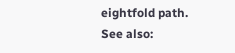eightfold path.
See also: